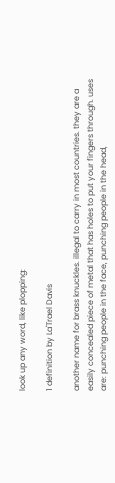look up any word, like plopping:

1 definition by La'Trael Davis

another name for brass knuckles. illegal to carry in most countries. they are a easily concealed piece of metal that has holes to put your fingers through. uses are: punching people in the face, punching people in the head,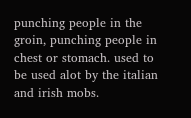punching people in the groin, punching people in chest or stomach. used to be used alot by the italian and irish mobs.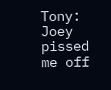Tony: Joey pissed me off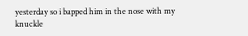yesterday so i bapped him in the nose with my knuckle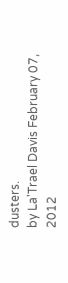dusters.
by La'Trael Davis February 07, 2012